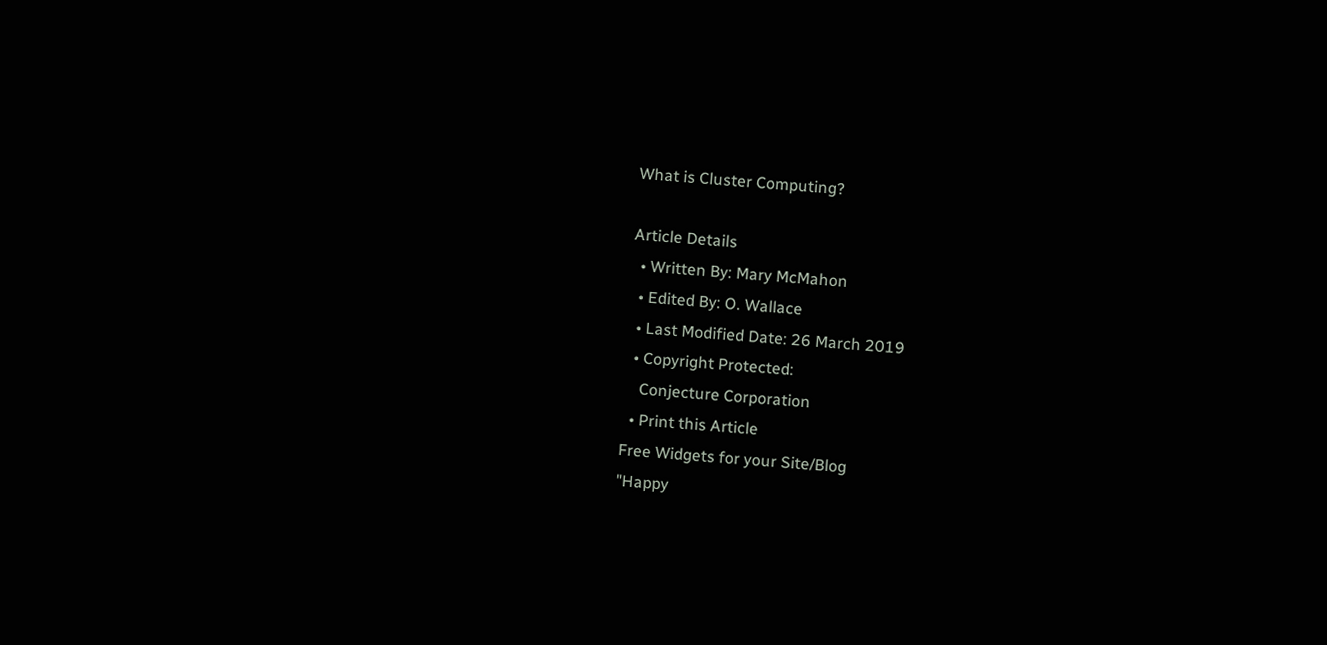What is Cluster Computing?

Article Details
  • Written By: Mary McMahon
  • Edited By: O. Wallace
  • Last Modified Date: 26 March 2019
  • Copyright Protected:
    Conjecture Corporation
  • Print this Article
Free Widgets for your Site/Blog
"Happy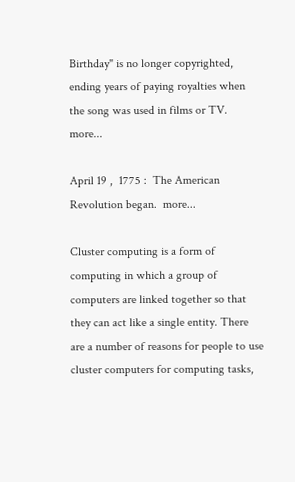Birthday" is no longer copyrighted, ending years of paying royalties when the song was used in films or TV.  more...

April 19 ,  1775 :  The American Revolution began.  more...

Cluster computing is a form of computing in which a group of computers are linked together so that they can act like a single entity. There are a number of reasons for people to use cluster computers for computing tasks,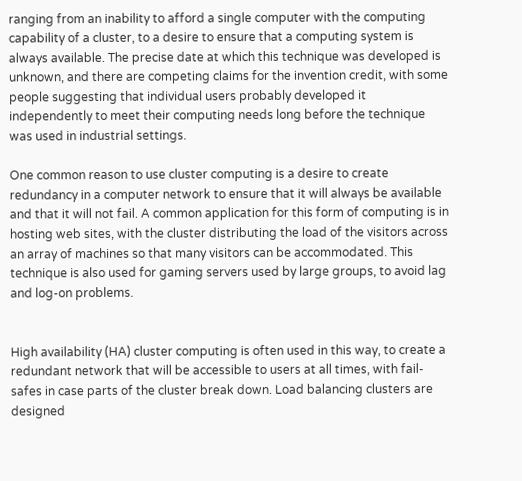ranging from an inability to afford a single computer with the computing capability of a cluster, to a desire to ensure that a computing system is always available. The precise date at which this technique was developed is unknown, and there are competing claims for the invention credit, with some people suggesting that individual users probably developed it independently to meet their computing needs long before the technique was used in industrial settings.

One common reason to use cluster computing is a desire to create redundancy in a computer network to ensure that it will always be available and that it will not fail. A common application for this form of computing is in hosting web sites, with the cluster distributing the load of the visitors across an array of machines so that many visitors can be accommodated. This technique is also used for gaming servers used by large groups, to avoid lag and log-on problems.


High availability (HA) cluster computing is often used in this way, to create a redundant network that will be accessible to users at all times, with fail-safes in case parts of the cluster break down. Load balancing clusters are designed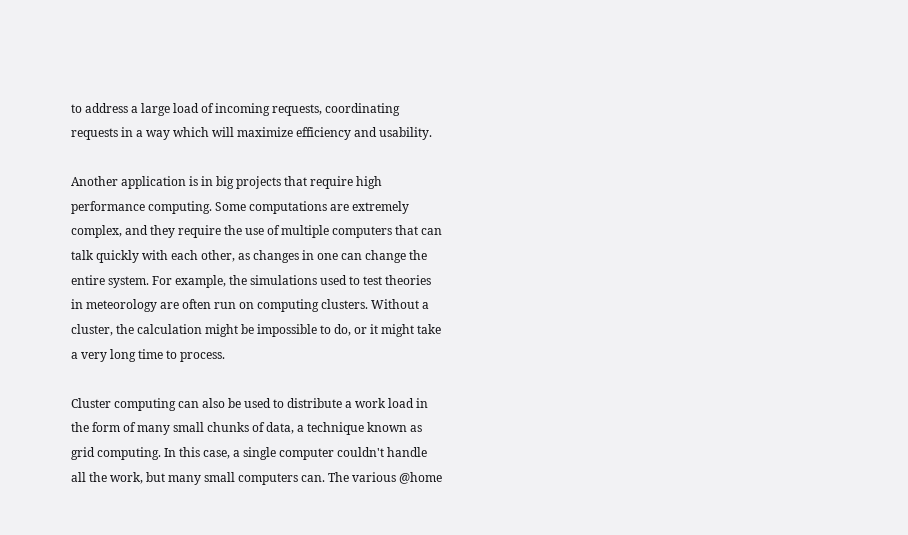to address a large load of incoming requests, coordinating requests in a way which will maximize efficiency and usability.

Another application is in big projects that require high performance computing. Some computations are extremely complex, and they require the use of multiple computers that can talk quickly with each other, as changes in one can change the entire system. For example, the simulations used to test theories in meteorology are often run on computing clusters. Without a cluster, the calculation might be impossible to do, or it might take a very long time to process.

Cluster computing can also be used to distribute a work load in the form of many small chunks of data, a technique known as grid computing. In this case, a single computer couldn't handle all the work, but many small computers can. The various @home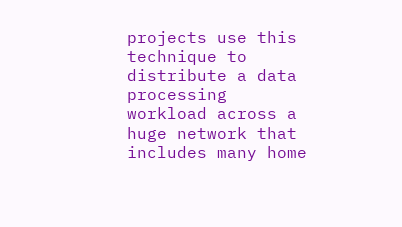projects use this technique to distribute a data processing workload across a huge network that includes many home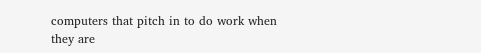computers that pitch in to do work when they are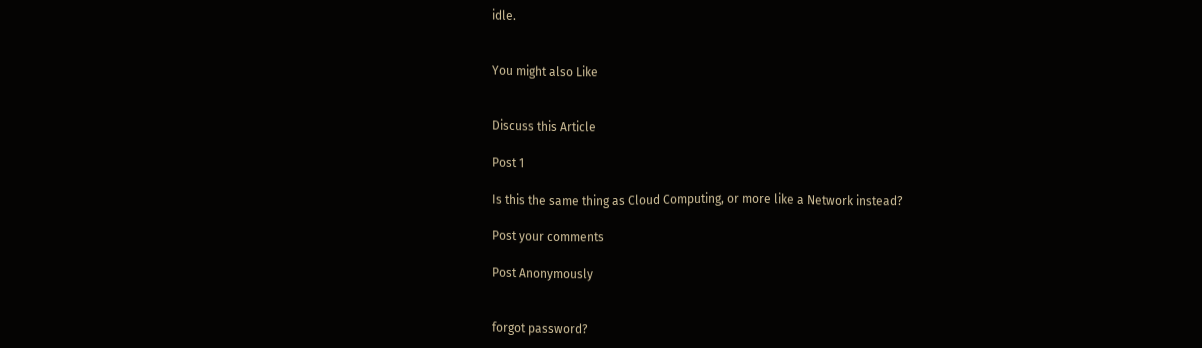idle.


You might also Like


Discuss this Article

Post 1

Is this the same thing as Cloud Computing, or more like a Network instead?

Post your comments

Post Anonymously


forgot password?